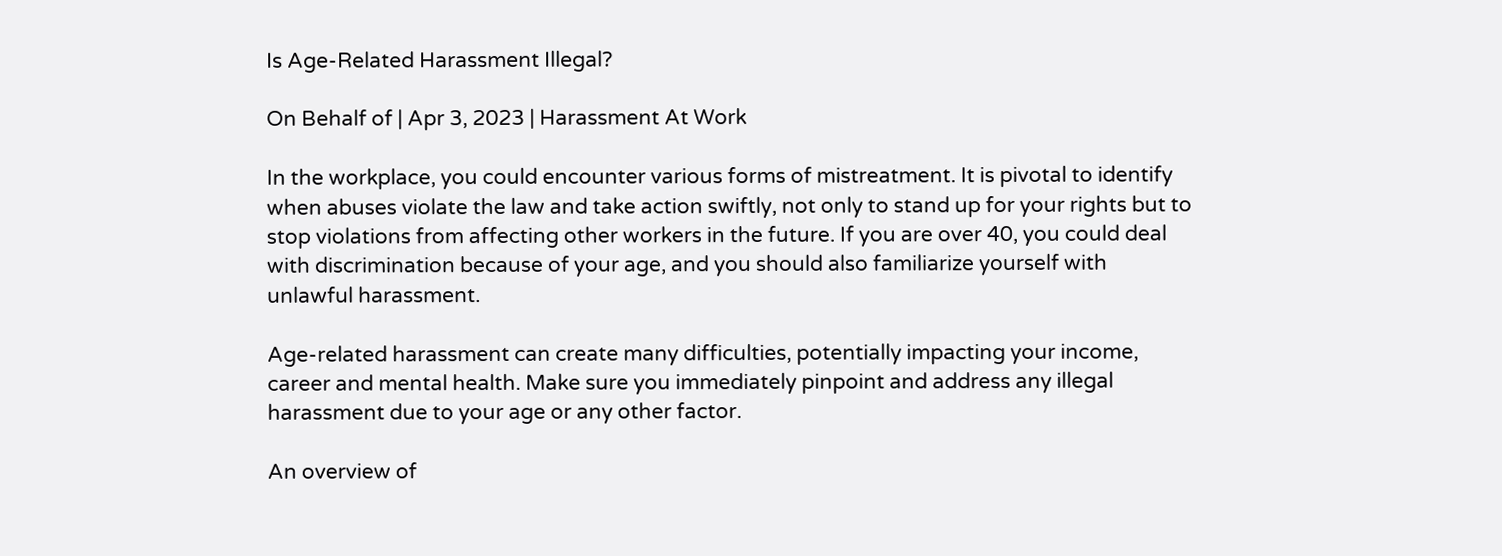Is Age-Related Harassment Illegal?

On Behalf of | Apr 3, 2023 | Harassment At Work

In the workplace, you could encounter various forms of mistreatment. It is pivotal to identify when abuses violate the law and take action swiftly, not only to stand up for your rights but to stop violations from affecting other workers in the future. If you are over 40, you could deal with discrimination because of your age, and you should also familiarize yourself with unlawful harassment.

Age-related harassment can create many difficulties, potentially impacting your income, career and mental health. Make sure you immediately pinpoint and address any illegal harassment due to your age or any other factor.

An overview of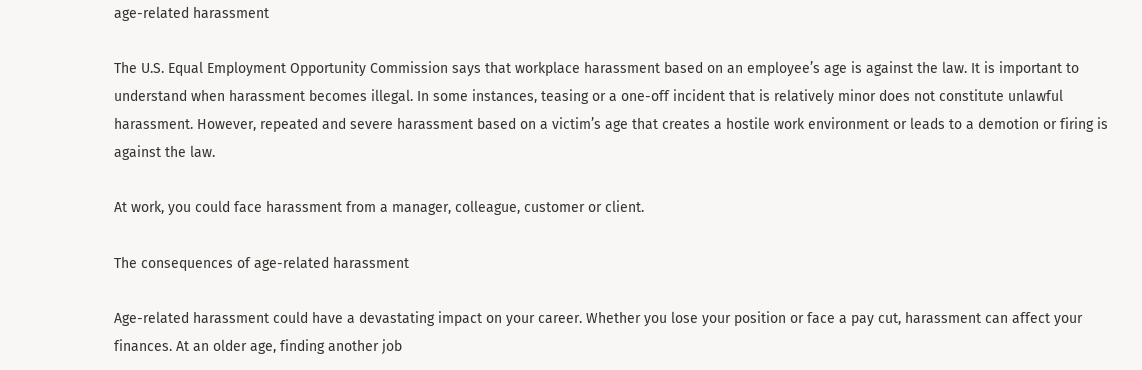age-related harassment

The U.S. Equal Employment Opportunity Commission says that workplace harassment based on an employee’s age is against the law. It is important to understand when harassment becomes illegal. In some instances, teasing or a one-off incident that is relatively minor does not constitute unlawful harassment. However, repeated and severe harassment based on a victim’s age that creates a hostile work environment or leads to a demotion or firing is against the law.

At work, you could face harassment from a manager, colleague, customer or client.

The consequences of age-related harassment

Age-related harassment could have a devastating impact on your career. Whether you lose your position or face a pay cut, harassment can affect your finances. At an older age, finding another job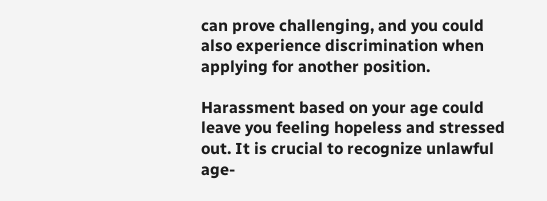can prove challenging, and you could also experience discrimination when applying for another position.

Harassment based on your age could leave you feeling hopeless and stressed out. It is crucial to recognize unlawful age-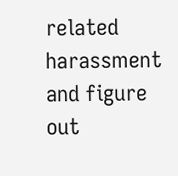related harassment and figure out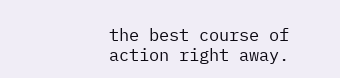the best course of action right away.